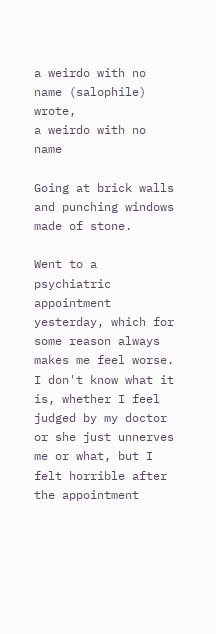a weirdo with no name (salophile) wrote,
a weirdo with no name

Going at brick walls and punching windows made of stone.

Went to a psychiatric appointment yesterday, which for some reason always makes me feel worse. I don't know what it is, whether I feel judged by my doctor or she just unnerves me or what, but I felt horrible after the appointment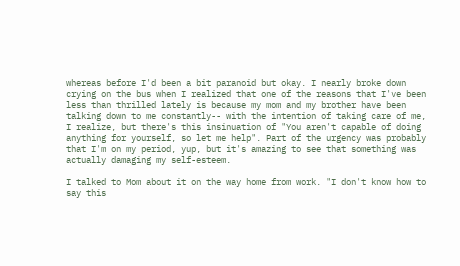whereas before I'd been a bit paranoid but okay. I nearly broke down crying on the bus when I realized that one of the reasons that I've been less than thrilled lately is because my mom and my brother have been talking down to me constantly-- with the intention of taking care of me, I realize, but there's this insinuation of "You aren't capable of doing anything for yourself, so let me help". Part of the urgency was probably that I'm on my period, yup, but it's amazing to see that something was actually damaging my self-esteem.

I talked to Mom about it on the way home from work. "I don't know how to say this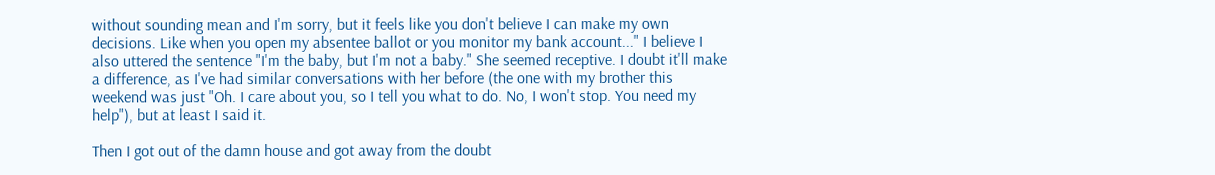without sounding mean and I'm sorry, but it feels like you don't believe I can make my own decisions. Like when you open my absentee ballot or you monitor my bank account..." I believe I also uttered the sentence "I'm the baby, but I'm not a baby." She seemed receptive. I doubt it'll make a difference, as I've had similar conversations with her before (the one with my brother this weekend was just "Oh. I care about you, so I tell you what to do. No, I won't stop. You need my help"), but at least I said it.

Then I got out of the damn house and got away from the doubt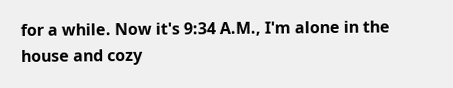for a while. Now it's 9:34 A.M., I'm alone in the house and cozy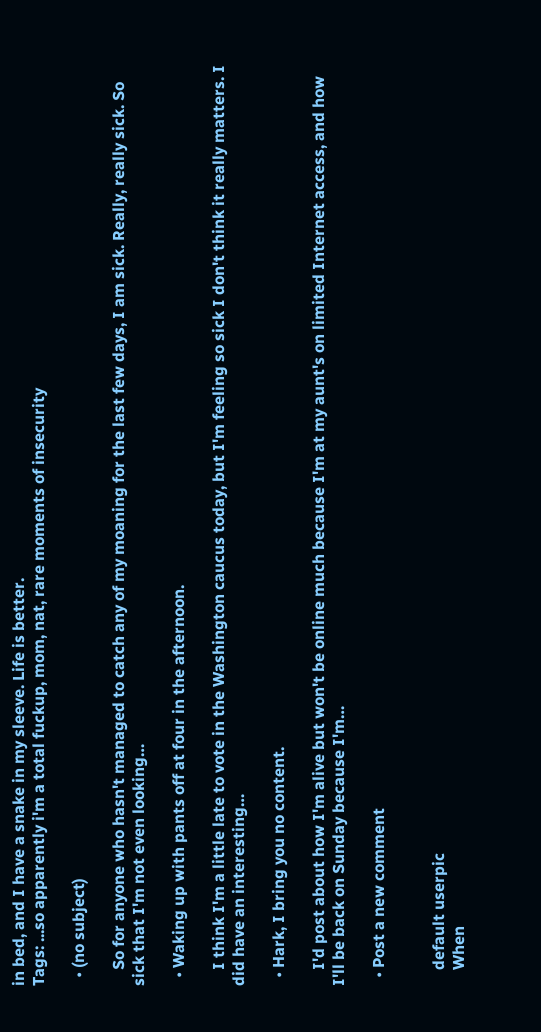in bed, and I have a snake in my sleeve. Life is better.
Tags: ...so apparently i'm a total fuckup, mom, nat, rare moments of insecurity

  • (no subject)

    So for anyone who hasn't managed to catch any of my moaning for the last few days, I am sick. Really, really sick. So sick that I'm not even looking…

  • Waking up with pants off at four in the afternoon.

    I think I'm a little late to vote in the Washington caucus today, but I'm feeling so sick I don't think it really matters. I did have an interesting…

  • Hark, I bring you no content.

    I'd post about how I'm alive but won't be online much because I'm at my aunt's on limited Internet access, and how I'll be back on Sunday because I'm…

  • Post a new comment


    default userpic
    When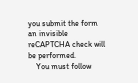you submit the form an invisible reCAPTCHA check will be performed.
    You must follow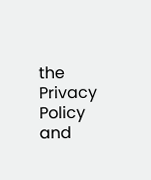the Privacy Policy and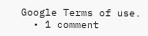Google Terms of use.
  • 1 comment